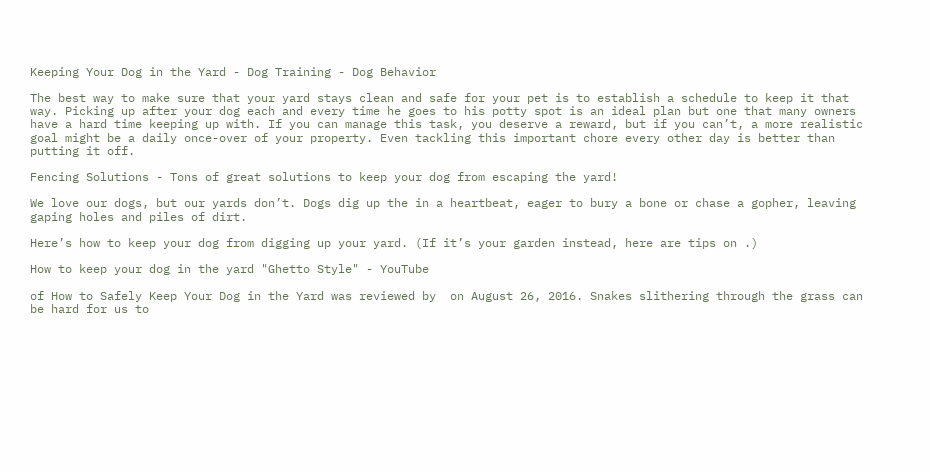Keeping Your Dog in the Yard - Dog Training - Dog Behavior

The best way to make sure that your yard stays clean and safe for your pet is to establish a schedule to keep it that way. Picking up after your dog each and every time he goes to his potty spot is an ideal plan but one that many owners have a hard time keeping up with. If you can manage this task, you deserve a reward, but if you can’t, a more realistic goal might be a daily once-over of your property. Even tackling this important chore every other day is better than putting it off.

Fencing Solutions - Tons of great solutions to keep your dog from escaping the yard!

We love our dogs, but our yards don’t. Dogs dig up the in a heartbeat, eager to bury a bone or chase a gopher, leaving gaping holes and piles of dirt.

Here’s how to keep your dog from digging up your yard. (If it’s your garden instead, here are tips on .)

How to keep your dog in the yard "Ghetto Style" - YouTube

of How to Safely Keep Your Dog in the Yard was reviewed by  on August 26, 2016. Snakes slithering through the grass can be hard for us to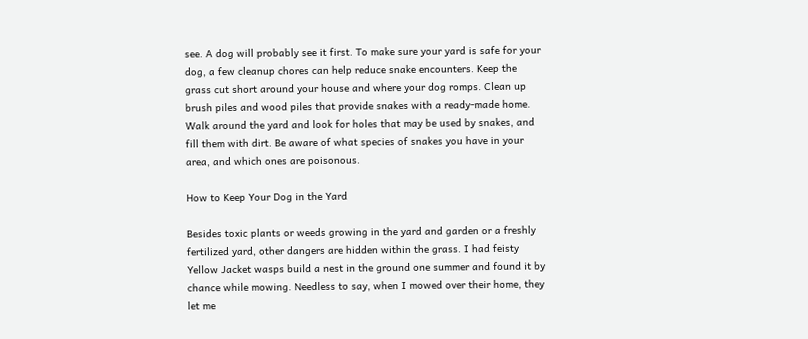see. A dog will probably see it first. To make sure your yard is safe for your dog, a few cleanup chores can help reduce snake encounters. Keep the grass cut short around your house and where your dog romps. Clean up brush piles and wood piles that provide snakes with a ready-made home. Walk around the yard and look for holes that may be used by snakes, and fill them with dirt. Be aware of what species of snakes you have in your area, and which ones are poisonous.

How to Keep Your Dog in the Yard

Besides toxic plants or weeds growing in the yard and garden or a freshly fertilized yard, other dangers are hidden within the grass. I had feisty Yellow Jacket wasps build a nest in the ground one summer and found it by chance while mowing. Needless to say, when I mowed over their home, they let me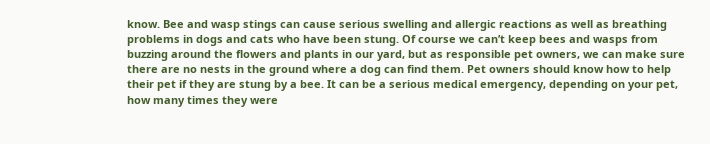know. Bee and wasp stings can cause serious swelling and allergic reactions as well as breathing problems in dogs and cats who have been stung. Of course we can’t keep bees and wasps from buzzing around the flowers and plants in our yard, but as responsible pet owners, we can make sure there are no nests in the ground where a dog can find them. Pet owners should know how to help their pet if they are stung by a bee. It can be a serious medical emergency, depending on your pet, how many times they were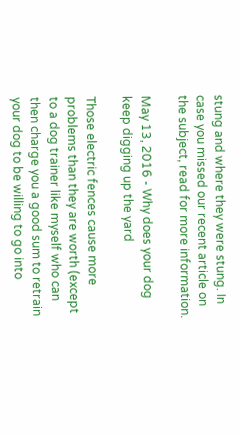stung and where they were stung. In case you missed our recent article on the subject, read for more information.

May 13, 2016 - Why does your dog keep digging up the yard

Those electric fences cause more problems than they are worth (except to a dog trainer like myself who can then charge you a good sum to retrain your dog to be willing to go into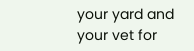your yard and your vet for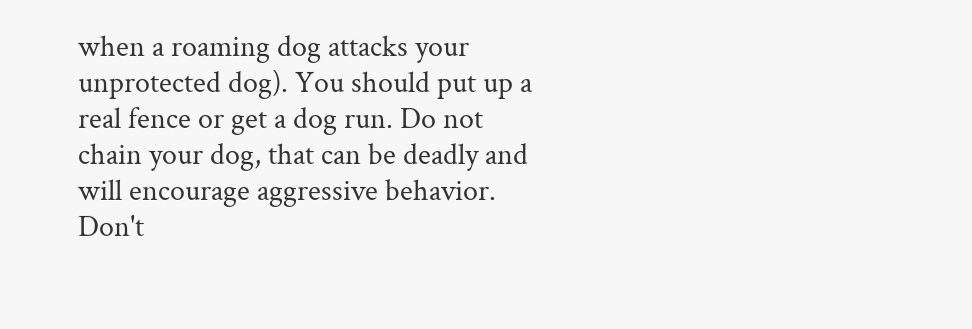when a roaming dog attacks your unprotected dog). You should put up a real fence or get a dog run. Do not chain your dog, that can be deadly and will encourage aggressive behavior. Don't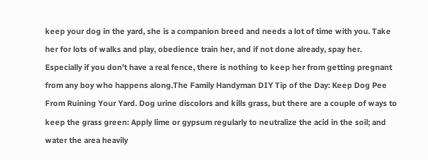keep your dog in the yard, she is a companion breed and needs a lot of time with you. Take her for lots of walks and play, obedience train her, and if not done already, spay her. Especially if you don't have a real fence, there is nothing to keep her from getting pregnant from any boy who happens along.The Family Handyman DIY Tip of the Day: Keep Dog Pee From Ruining Your Yard. Dog urine discolors and kills grass, but there are a couple of ways to keep the grass green: Apply lime or gypsum regularly to neutralize the acid in the soil; and water the area heavily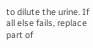to dilute the urine. If all else fails, replace part of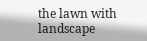the lawn with landscape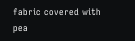fabric covered with pea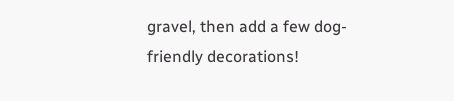gravel, then add a few dog-friendly decorations!